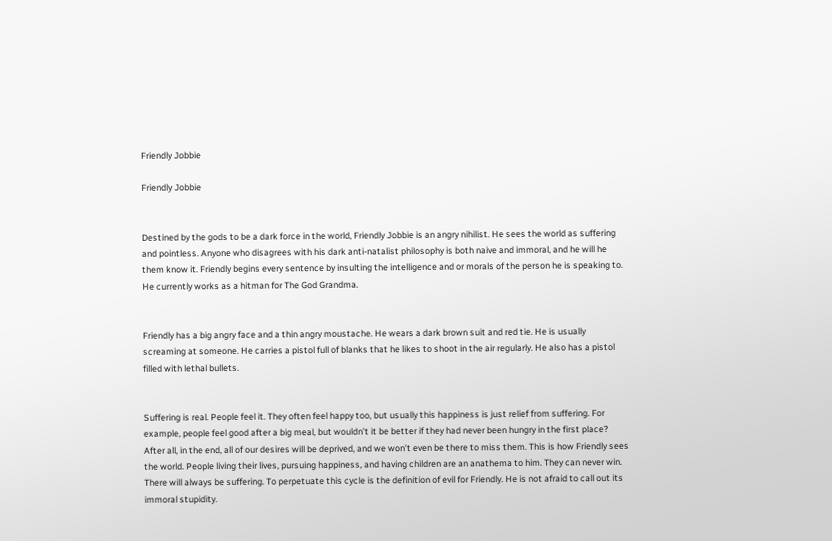Friendly Jobbie

Friendly Jobbie


Destined by the gods to be a dark force in the world, Friendly Jobbie is an angry nihilist. He sees the world as suffering and pointless. Anyone who disagrees with his dark anti-natalist philosophy is both naive and immoral, and he will he them know it. Friendly begins every sentence by insulting the intelligence and or morals of the person he is speaking to. He currently works as a hitman for The God Grandma.


Friendly has a big angry face and a thin angry moustache. He wears a dark brown suit and red tie. He is usually screaming at someone. He carries a pistol full of blanks that he likes to shoot in the air regularly. He also has a pistol filled with lethal bullets.


Suffering is real. People feel it. They often feel happy too, but usually this happiness is just relief from suffering. For example, people feel good after a big meal, but wouldn’t it be better if they had never been hungry in the first place? After all, in the end, all of our desires will be deprived, and we won’t even be there to miss them. This is how Friendly sees the world. People living their lives, pursuing happiness, and having children are an anathema to him. They can never win. There will always be suffering. To perpetuate this cycle is the definition of evil for Friendly. He is not afraid to call out its immoral stupidity.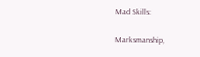Mad Skills:

Marksmanship,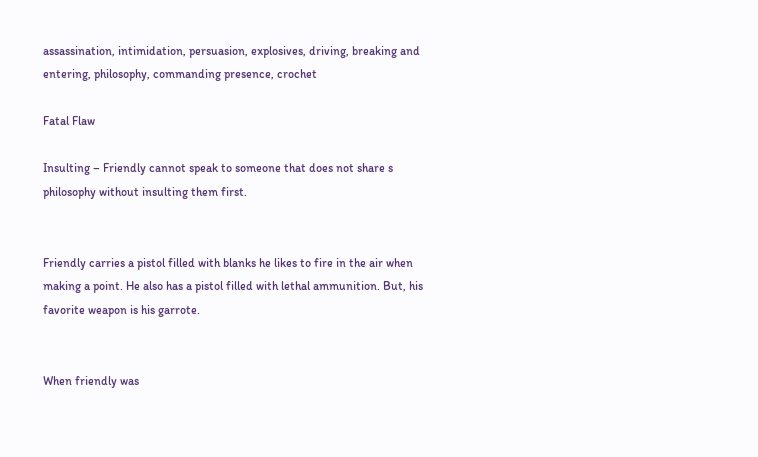assassination, intimidation, persuasion, explosives, driving, breaking and entering, philosophy, commanding presence, crochet

Fatal Flaw

Insulting – Friendly cannot speak to someone that does not share s philosophy without insulting them first.


Friendly carries a pistol filled with blanks he likes to fire in the air when making a point. He also has a pistol filled with lethal ammunition. But, his favorite weapon is his garrote.


When friendly was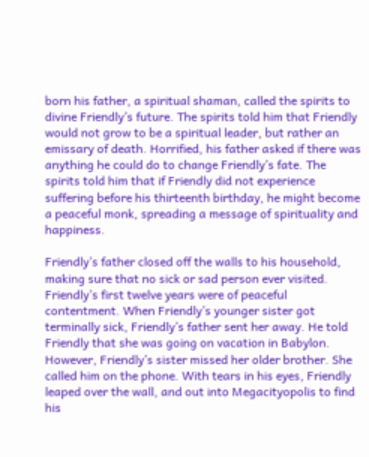born his father, a spiritual shaman, called the spirits to divine Friendly’s future. The spirits told him that Friendly would not grow to be a spiritual leader, but rather an emissary of death. Horrified, his father asked if there was anything he could do to change Friendly’s fate. The spirits told him that if Friendly did not experience suffering before his thirteenth birthday, he might become a peaceful monk, spreading a message of spirituality and happiness.

Friendly’s father closed off the walls to his household, making sure that no sick or sad person ever visited. Friendly’s first twelve years were of peaceful contentment. When Friendly’s younger sister got terminally sick, Friendly’s father sent her away. He told Friendly that she was going on vacation in Babylon. However, Friendly’s sister missed her older brother. She called him on the phone. With tears in his eyes, Friendly leaped over the wall, and out into Megacityopolis to find his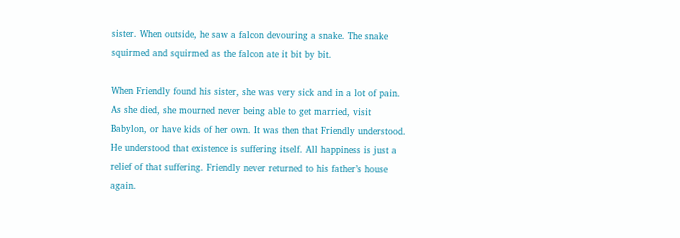sister. When outside, he saw a falcon devouring a snake. The snake squirmed and squirmed as the falcon ate it bit by bit.

When Friendly found his sister, she was very sick and in a lot of pain. As she died, she mourned never being able to get married, visit Babylon, or have kids of her own. It was then that Friendly understood. He understood that existence is suffering itself. All happiness is just a relief of that suffering. Friendly never returned to his father’s house again.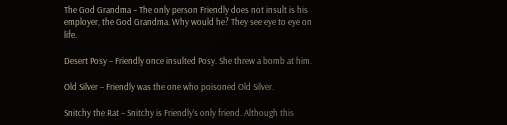The God Grandma – The only person Friendly does not insult is his employer, the God Grandma. Why would he? They see eye to eye on life.

Desert Posy – Friendly once insulted Posy. She threw a bomb at him.

Old Silver – Friendly was the one who poisoned Old Silver.

Snitchy the Rat – Snitchy is Friendly’s only friend. Although this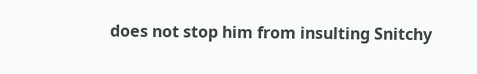does not stop him from insulting Snitchy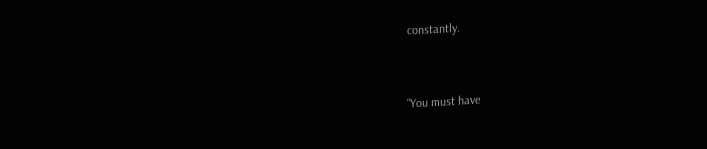constantly.


“You must have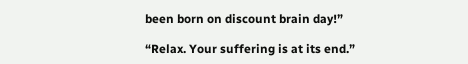been born on discount brain day!”

“Relax. Your suffering is at its end.”